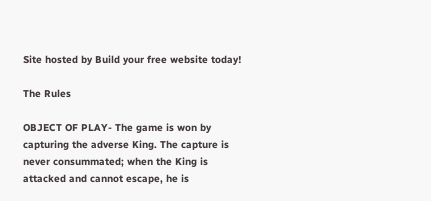Site hosted by Build your free website today!

The Rules

OBJECT OF PLAY- The game is won by capturing the adverse King. The capture is never consummated; when the King is attacked and cannot escape, he is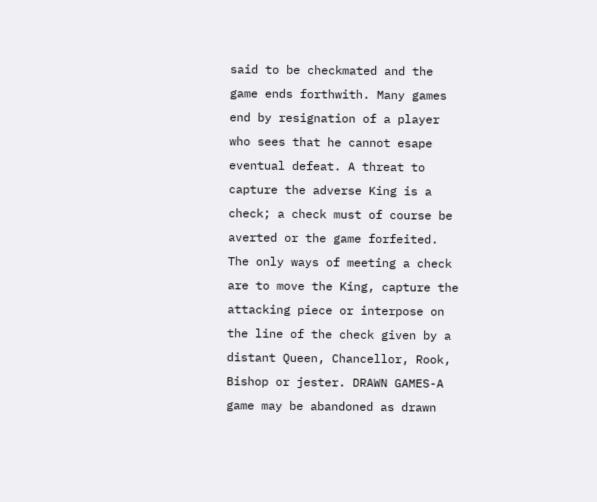said to be checkmated and the game ends forthwith. Many games end by resignation of a player who sees that he cannot esape eventual defeat. A threat to capture the adverse King is a check; a check must of course be averted or the game forfeited. The only ways of meeting a check are to move the King, capture the attacking piece or interpose on the line of the check given by a distant Queen, Chancellor, Rook, Bishop or jester. DRAWN GAMES-A game may be abandoned as drawn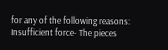for any of the following reasons: Insufficient force- The pieces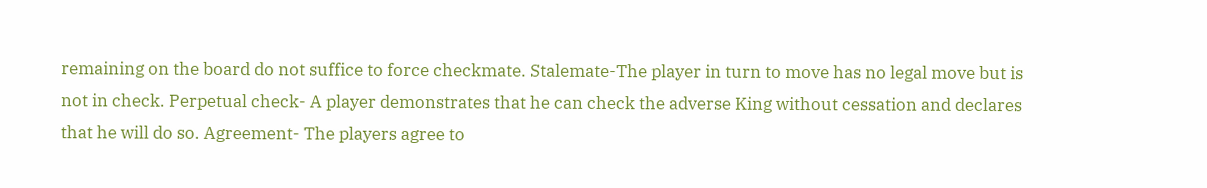remaining on the board do not suffice to force checkmate. Stalemate-The player in turn to move has no legal move but is not in check. Perpetual check- A player demonstrates that he can check the adverse King without cessation and declares that he will do so. Agreement- The players agree to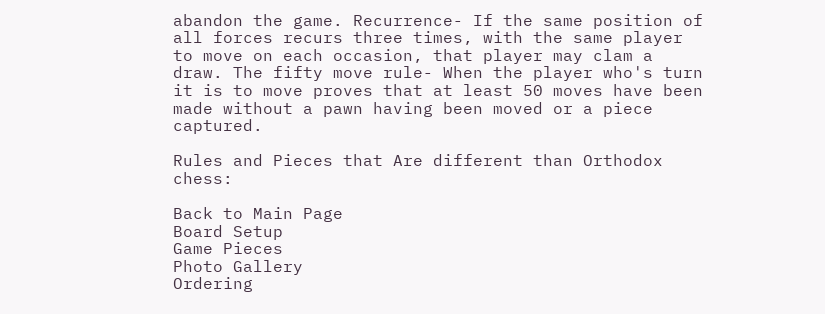abandon the game. Recurrence- If the same position of all forces recurs three times, with the same player to move on each occasion, that player may clam a draw. The fifty move rule- When the player who's turn it is to move proves that at least 50 moves have been made without a pawn having been moved or a piece captured.

Rules and Pieces that Are different than Orthodox chess:

Back to Main Page
Board Setup
Game Pieces
Photo Gallery
Ordering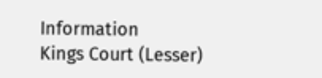Information
Kings Court (Lesser)